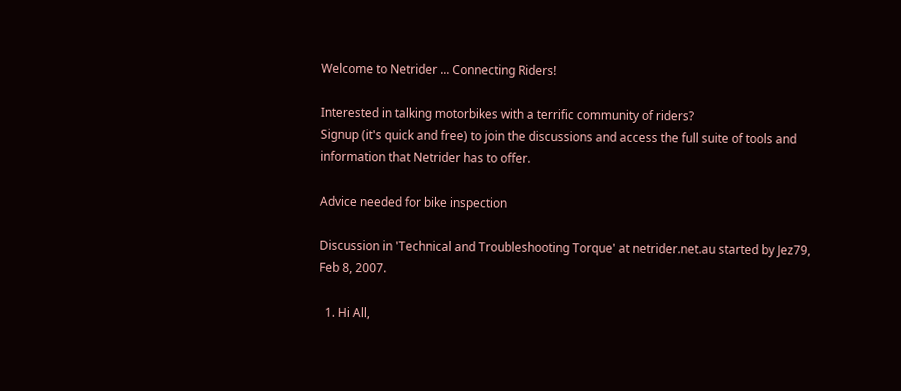Welcome to Netrider ... Connecting Riders!

Interested in talking motorbikes with a terrific community of riders?
Signup (it's quick and free) to join the discussions and access the full suite of tools and information that Netrider has to offer.

Advice needed for bike inspection

Discussion in 'Technical and Troubleshooting Torque' at netrider.net.au started by Jez79, Feb 8, 2007.

  1. Hi All,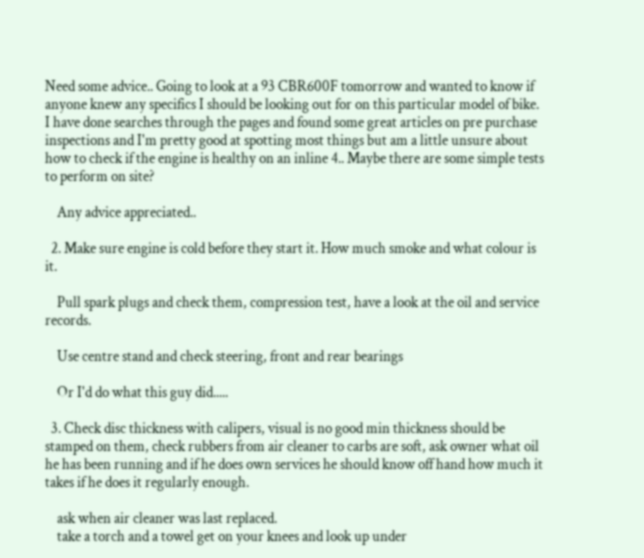Need some advice.. Going to look at a 93 CBR600F tomorrow and wanted to know if anyone knew any specifics I should be looking out for on this particular model of bike. I have done searches through the pages and found some great articles on pre purchase inspections and I'm pretty good at spotting most things but am a little unsure about how to check if the engine is healthy on an inline 4.. Maybe there are some simple tests to perform on site?

    Any advice appreciated..

  2. Make sure engine is cold before they start it. How much smoke and what colour is it.

    Pull spark plugs and check them, compression test, have a look at the oil and service records.

    Use centre stand and check steering, front and rear bearings

    Or I'd do what this guy did.....

  3. Check disc thickness with calipers, visual is no good min thickness should be stamped on them, check rubbers from air cleaner to carbs are soft, ask owner what oil he has been running and if he does own services he should know off hand how much it takes if he does it regularly enough.

    ask when air cleaner was last replaced.
    take a torch and a towel get on your knees and look up under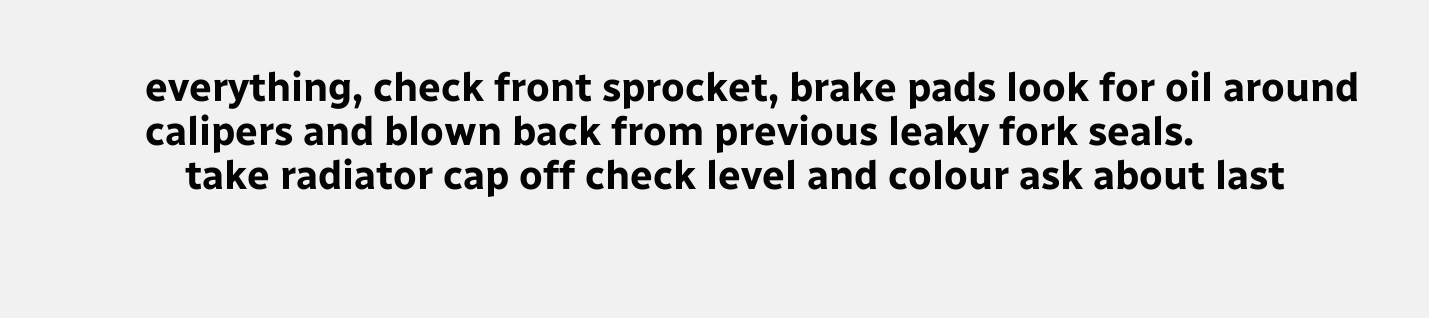everything, check front sprocket, brake pads look for oil around calipers and blown back from previous leaky fork seals.
    take radiator cap off check level and colour ask about last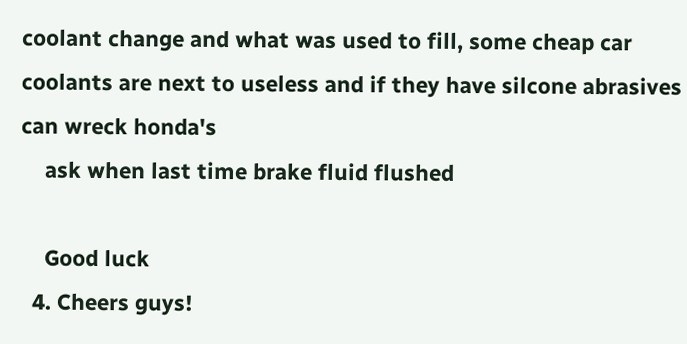coolant change and what was used to fill, some cheap car coolants are next to useless and if they have silcone abrasives can wreck honda's
    ask when last time brake fluid flushed

    Good luck
  4. Cheers guys!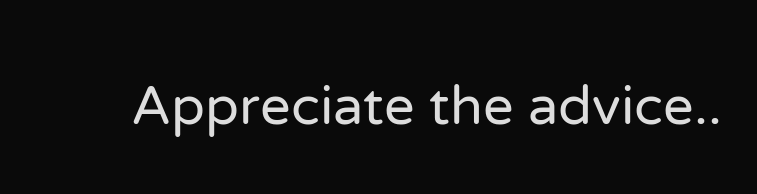Appreciate the advice..